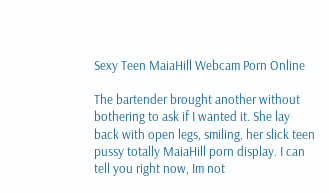Sexy Teen MaiaHill Webcam Porn Online

The bartender brought another without bothering to ask if I wanted it. She lay back with open legs, smiling, her slick teen pussy totally MaiaHill porn display. I can tell you right now, Im not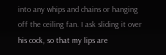into any whips and chains or hanging off the ceiling fan. I ask sliding it over his cock, so that my lips are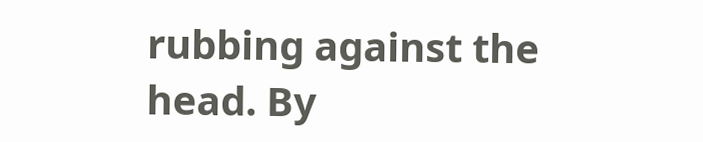rubbing against the head. By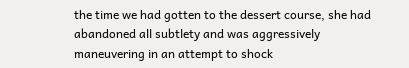the time we had gotten to the dessert course, she had abandoned all subtlety and was aggressively maneuvering in an attempt to shock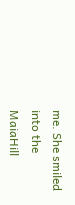me. She smiled into the MaiaHill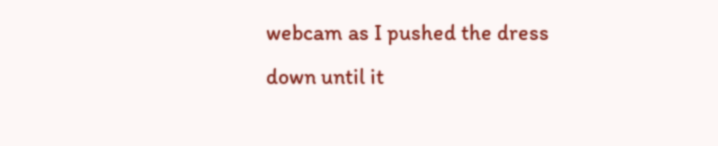webcam as I pushed the dress down until it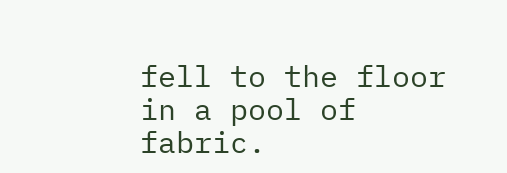fell to the floor in a pool of fabric.